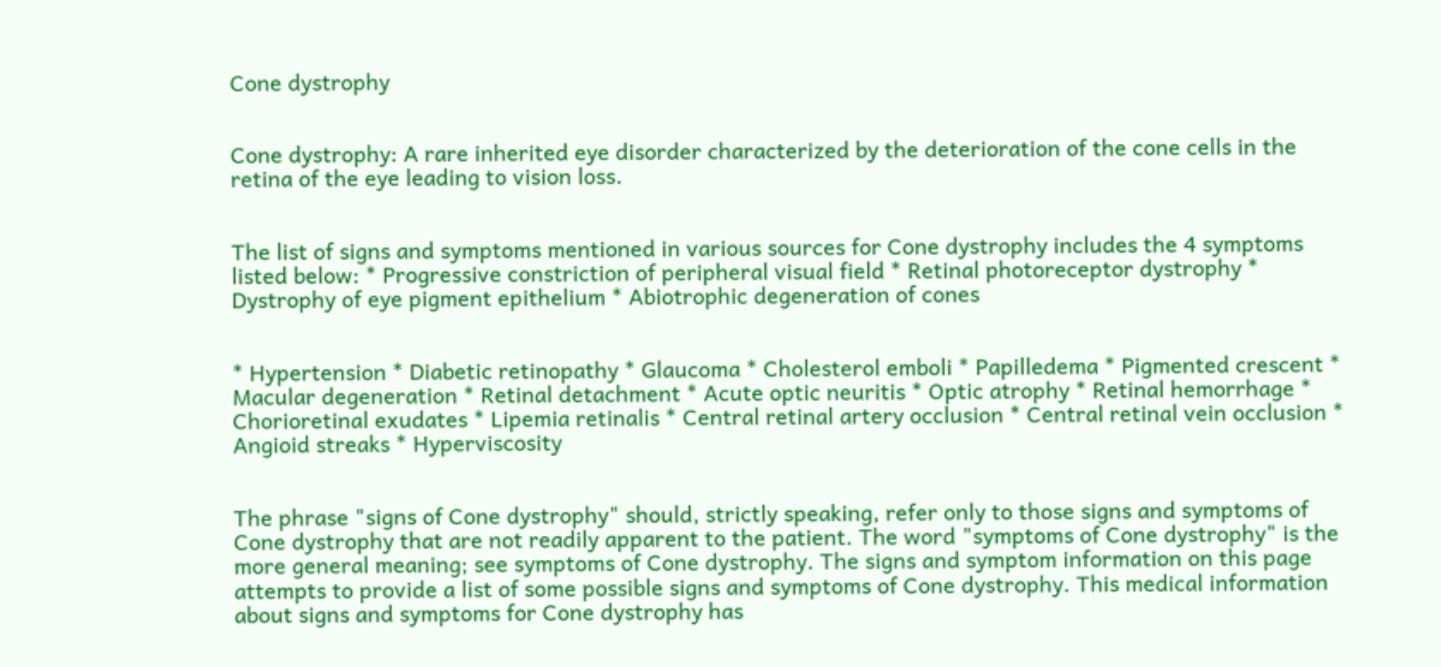Cone dystrophy


Cone dystrophy: A rare inherited eye disorder characterized by the deterioration of the cone cells in the retina of the eye leading to vision loss.


The list of signs and symptoms mentioned in various sources for Cone dystrophy includes the 4 symptoms listed below: * Progressive constriction of peripheral visual field * Retinal photoreceptor dystrophy * Dystrophy of eye pigment epithelium * Abiotrophic degeneration of cones


* Hypertension * Diabetic retinopathy * Glaucoma * Cholesterol emboli * Papilledema * Pigmented crescent * Macular degeneration * Retinal detachment * Acute optic neuritis * Optic atrophy * Retinal hemorrhage * Chorioretinal exudates * Lipemia retinalis * Central retinal artery occlusion * Central retinal vein occlusion * Angioid streaks * Hyperviscosity


The phrase "signs of Cone dystrophy" should, strictly speaking, refer only to those signs and symptoms of Cone dystrophy that are not readily apparent to the patient. The word "symptoms of Cone dystrophy" is the more general meaning; see symptoms of Cone dystrophy. The signs and symptom information on this page attempts to provide a list of some possible signs and symptoms of Cone dystrophy. This medical information about signs and symptoms for Cone dystrophy has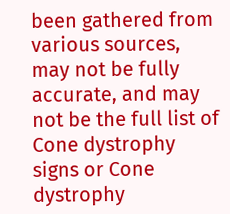been gathered from various sources, may not be fully accurate, and may not be the full list of Cone dystrophy signs or Cone dystrophy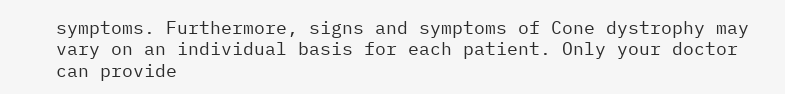symptoms. Furthermore, signs and symptoms of Cone dystrophy may vary on an individual basis for each patient. Only your doctor can provide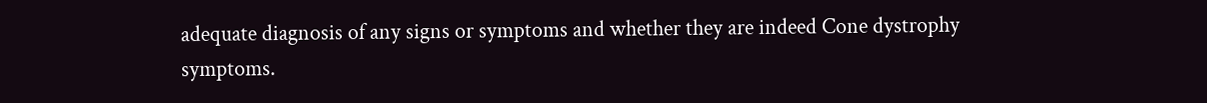adequate diagnosis of any signs or symptoms and whether they are indeed Cone dystrophy symptoms.